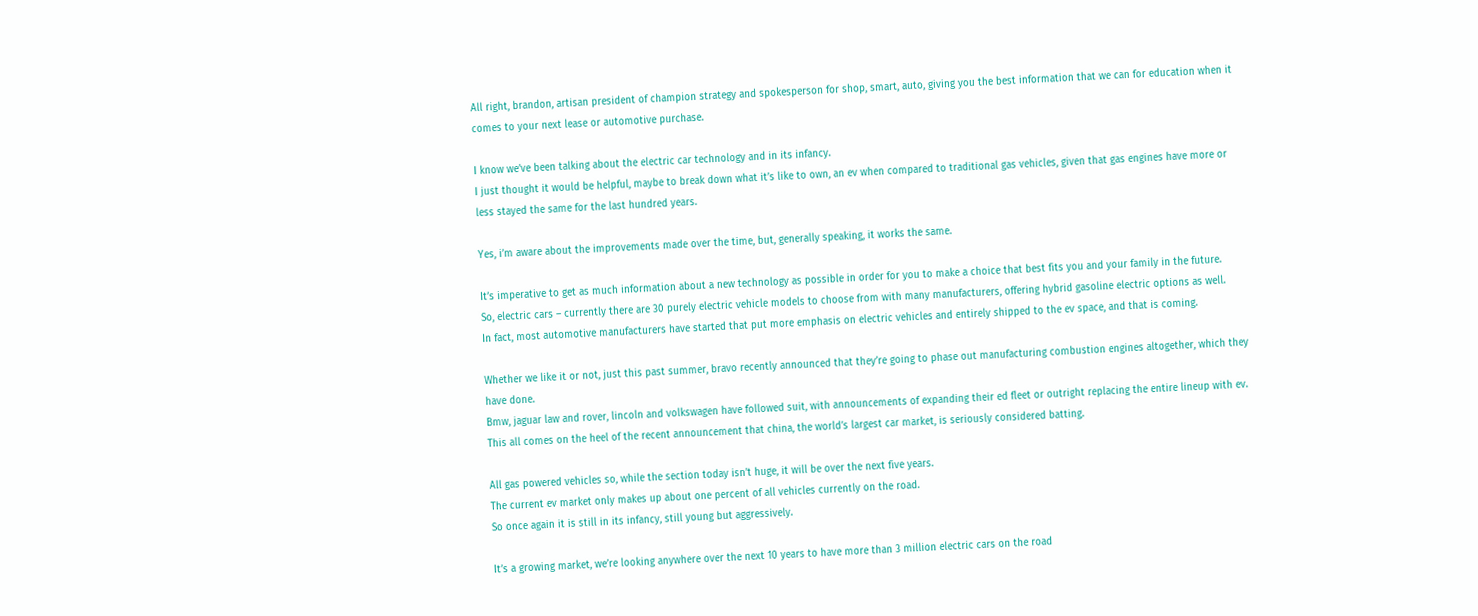All right, brandon, artisan president of champion strategy and spokesperson for shop, smart, auto, giving you the best information that we can for education when it comes to your next lease or automotive purchase.

I know we’ve been talking about the electric car technology and in its infancy.
I just thought it would be helpful, maybe to break down what it’s like to own, an ev when compared to traditional gas vehicles, given that gas engines have more or less stayed the same for the last hundred years.

Yes, i’m aware about the improvements made over the time, but, generally speaking, it works the same.

It’s imperative to get as much information about a new technology as possible in order for you to make a choice that best fits you and your family in the future.
So, electric cars – currently there are 30 purely electric vehicle models to choose from with many manufacturers, offering hybrid gasoline electric options as well.
In fact, most automotive manufacturers have started that put more emphasis on electric vehicles and entirely shipped to the ev space, and that is coming.

Whether we like it or not, just this past summer, bravo recently announced that they’re going to phase out manufacturing combustion engines altogether, which they have done.
Bmw, jaguar law and rover, lincoln and volkswagen have followed suit, with announcements of expanding their ed fleet or outright replacing the entire lineup with ev.
This all comes on the heel of the recent announcement that china, the world’s largest car market, is seriously considered batting.

All gas powered vehicles so, while the section today isn’t huge, it will be over the next five years.
The current ev market only makes up about one percent of all vehicles currently on the road.
So once again it is still in its infancy, still young but aggressively.

It’s a growing market, we’re looking anywhere over the next 10 years to have more than 3 million electric cars on the road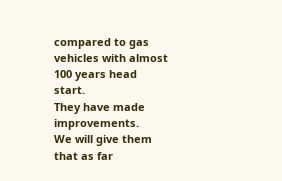compared to gas vehicles with almost 100 years head start.
They have made improvements.
We will give them that as far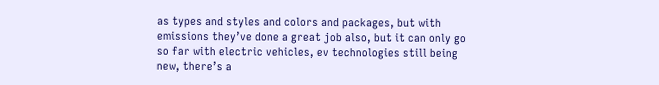as types and styles and colors and packages, but with emissions they’ve done a great job also, but it can only go so far with electric vehicles, ev technologies still being new, there’s a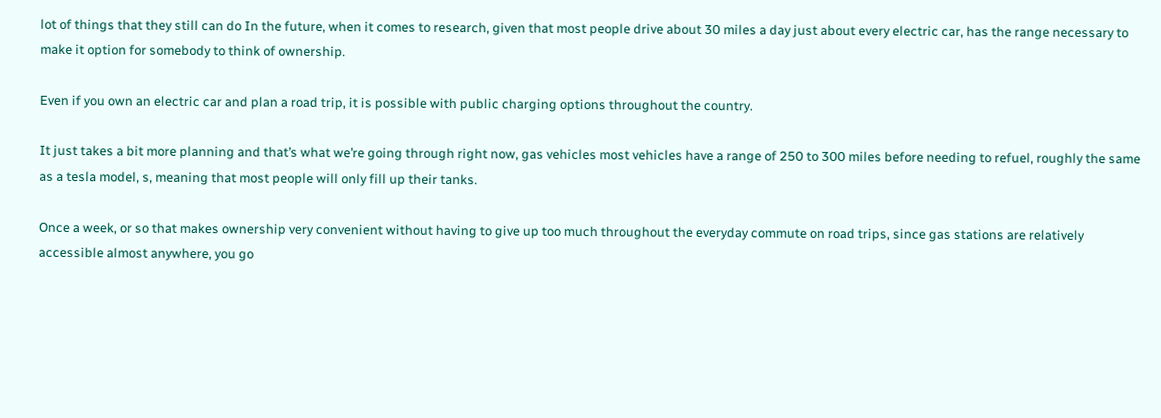lot of things that they still can do In the future, when it comes to research, given that most people drive about 30 miles a day just about every electric car, has the range necessary to make it option for somebody to think of ownership.

Even if you own an electric car and plan a road trip, it is possible with public charging options throughout the country.

It just takes a bit more planning and that’s what we’re going through right now, gas vehicles most vehicles have a range of 250 to 300 miles before needing to refuel, roughly the same as a tesla model, s, meaning that most people will only fill up their tanks.

Once a week, or so that makes ownership very convenient without having to give up too much throughout the everyday commute on road trips, since gas stations are relatively accessible almost anywhere, you go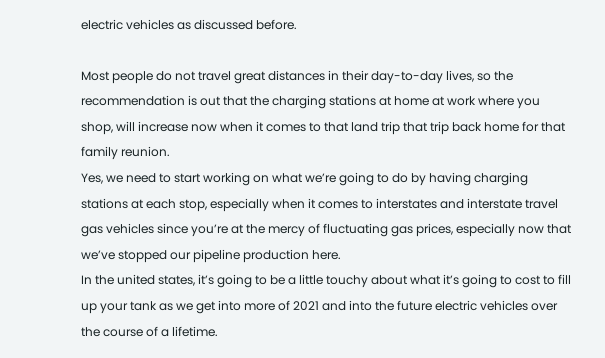electric vehicles as discussed before.

Most people do not travel great distances in their day-to-day lives, so the recommendation is out that the charging stations at home at work where you shop, will increase now when it comes to that land trip that trip back home for that family reunion.
Yes, we need to start working on what we’re going to do by having charging stations at each stop, especially when it comes to interstates and interstate travel gas vehicles since you’re at the mercy of fluctuating gas prices, especially now that we’ve stopped our pipeline production here.
In the united states, it’s going to be a little touchy about what it’s going to cost to fill up your tank as we get into more of 2021 and into the future electric vehicles over the course of a lifetime.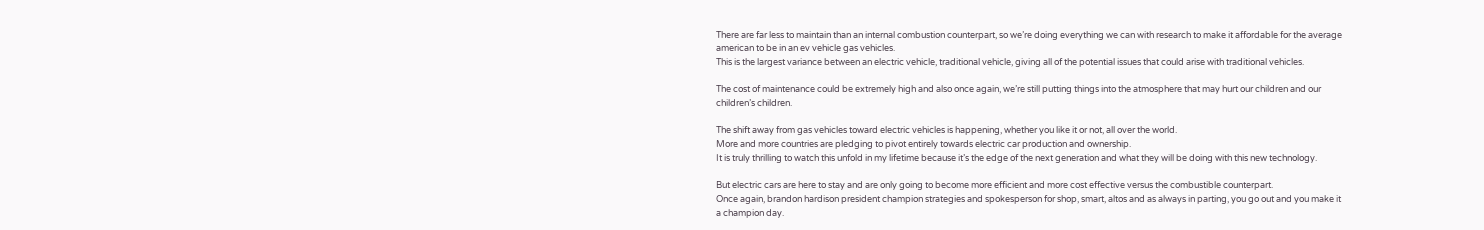There are far less to maintain than an internal combustion counterpart, so we’re doing everything we can with research to make it affordable for the average american to be in an ev vehicle gas vehicles.
This is the largest variance between an electric vehicle, traditional vehicle, giving all of the potential issues that could arise with traditional vehicles.

The cost of maintenance could be extremely high and also once again, we’re still putting things into the atmosphere that may hurt our children and our children’s children.

The shift away from gas vehicles toward electric vehicles is happening, whether you like it or not, all over the world.
More and more countries are pledging to pivot entirely towards electric car production and ownership.
It is truly thrilling to watch this unfold in my lifetime because it’s the edge of the next generation and what they will be doing with this new technology.

But electric cars are here to stay and are only going to become more efficient and more cost effective versus the combustible counterpart.
Once again, brandon hardison president champion strategies and spokesperson for shop, smart, altos and as always in parting, you go out and you make it a champion day.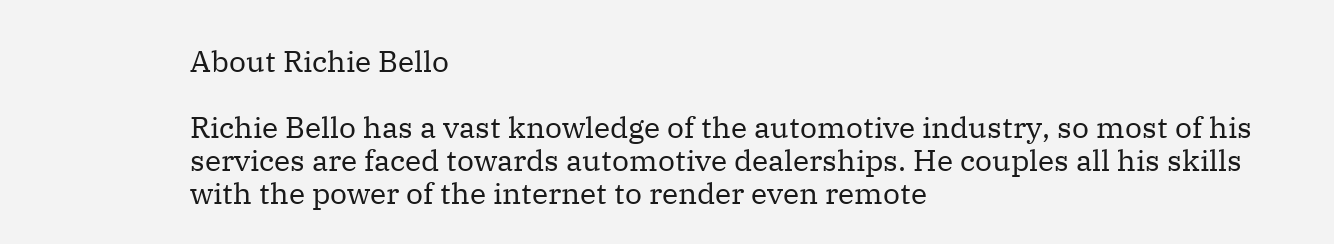About Richie Bello

Richie Bello has a vast knowledge of the automotive industry, so most of his services are faced towards automotive dealerships. He couples all his skills with the power of the internet to render even remote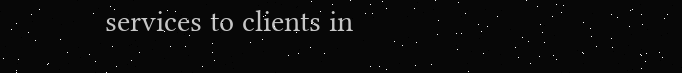services to clients in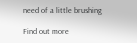need of a little brushing

Find out more